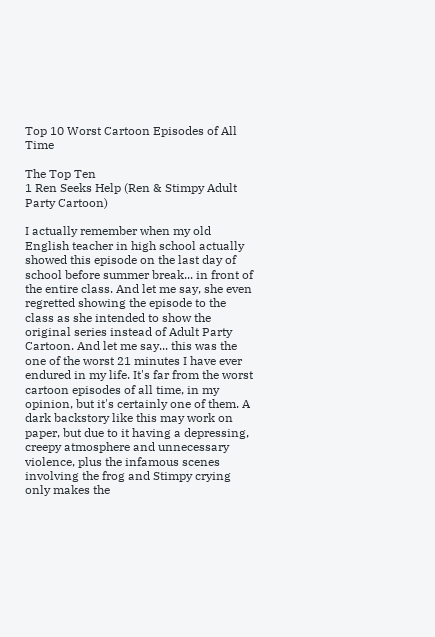Top 10 Worst Cartoon Episodes of All Time

The Top Ten
1 Ren Seeks Help (Ren & Stimpy Adult Party Cartoon)

I actually remember when my old English teacher in high school actually showed this episode on the last day of school before summer break... in front of the entire class. And let me say, she even regretted showing the episode to the class as she intended to show the original series instead of Adult Party Cartoon. And let me say... this was the one of the worst 21 minutes I have ever endured in my life. It's far from the worst cartoon episodes of all time, in my opinion, but it's certainly one of them. A dark backstory like this may work on paper, but due to it having a depressing, creepy atmosphere and unnecessary violence, plus the infamous scenes involving the frog and Stimpy crying only makes the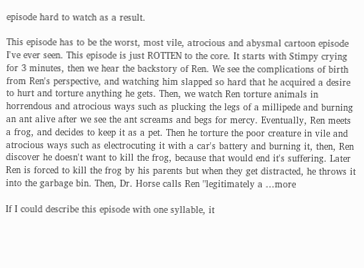episode hard to watch as a result.

This episode has to be the worst, most vile, atrocious and abysmal cartoon episode I've ever seen. This episode is just ROTTEN to the core. It starts with Stimpy crying for 3 minutes, then we hear the backstory of Ren. We see the complications of birth from Ren's perspective, and watching him slapped so hard that he acquired a desire to hurt and torture anything he gets. Then, we watch Ren torture animals in horrendous and atrocious ways such as plucking the legs of a millipede and burning an ant alive after we see the ant screams and begs for mercy. Eventually, Ren meets a frog, and decides to keep it as a pet. Then he torture the poor creature in vile and atrocious ways such as electrocuting it with a car's battery and burning it, then, Ren discover he doesn't want to kill the frog, because that would end it's suffering. Later Ren is forced to kill the frog by his parents but when they get distracted, he throws it into the garbage bin. Then, Dr. Horse calls Ren "legitimately a ...more

If I could describe this episode with one syllable, it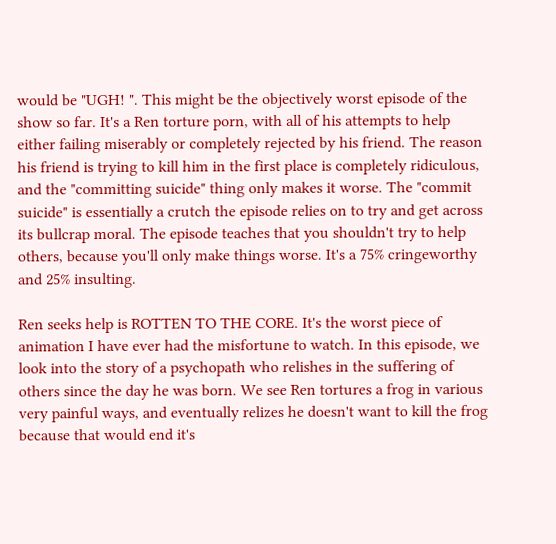would be "UGH! ". This might be the objectively worst episode of the show so far. It's a Ren torture porn, with all of his attempts to help either failing miserably or completely rejected by his friend. The reason his friend is trying to kill him in the first place is completely ridiculous, and the "committing suicide" thing only makes it worse. The "commit suicide" is essentially a crutch the episode relies on to try and get across its bullcrap moral. The episode teaches that you shouldn't try to help others, because you'll only make things worse. It's a 75% cringeworthy and 25% insulting.

Ren seeks help is ROTTEN TO THE CORE. It's the worst piece of animation I have ever had the misfortune to watch. In this episode, we look into the story of a psychopath who relishes in the suffering of others since the day he was born. We see Ren tortures a frog in various very painful ways, and eventually relizes he doesn't want to kill the frog because that would end it's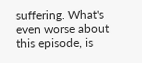suffering. What's even worse about this episode, is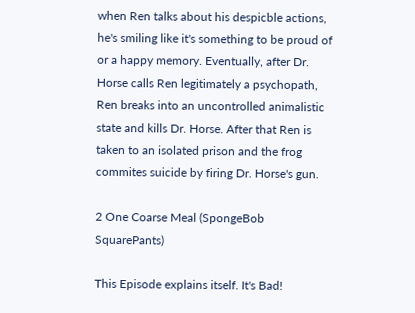when Ren talks about his despicble actions, he's smiling like it's something to be proud of or a happy memory. Eventually, after Dr. Horse calls Ren legitimately a psychopath, Ren breaks into an uncontrolled animalistic state and kills Dr. Horse. After that Ren is taken to an isolated prison and the frog commites suicide by firing Dr. Horse's gun.

2 One Coarse Meal (SpongeBob SquarePants)

This Episode explains itself. It's Bad!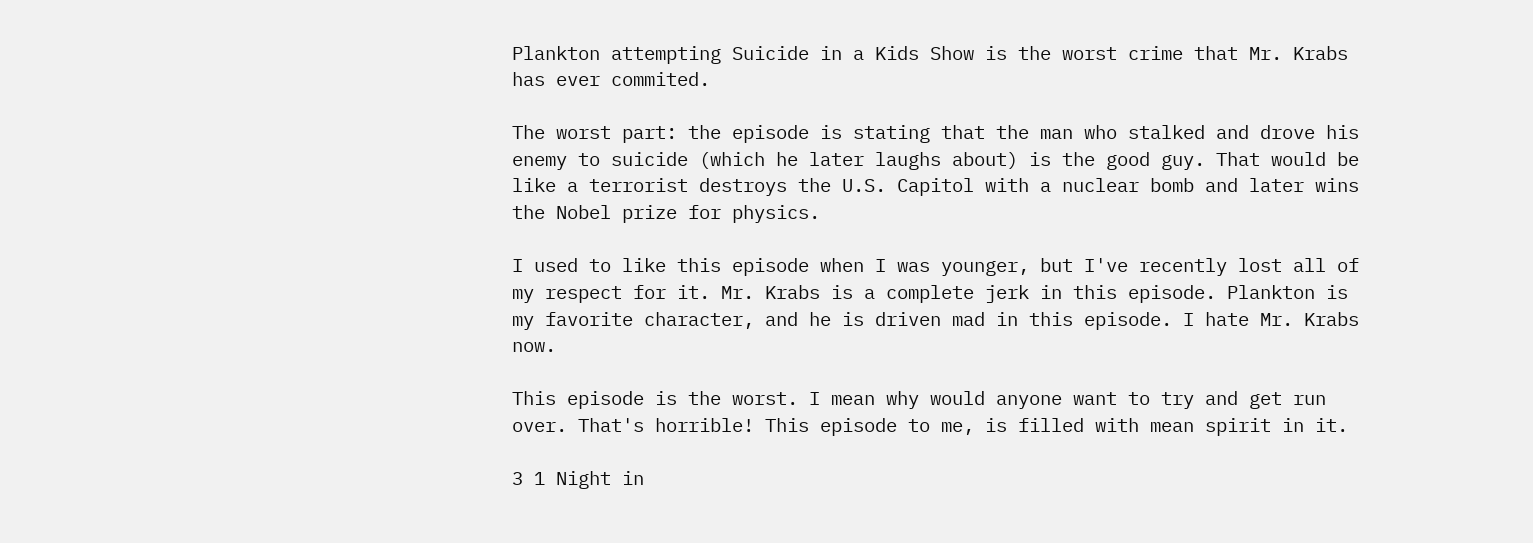Plankton attempting Suicide in a Kids Show is the worst crime that Mr. Krabs has ever commited.

The worst part: the episode is stating that the man who stalked and drove his enemy to suicide (which he later laughs about) is the good guy. That would be like a terrorist destroys the U.S. Capitol with a nuclear bomb and later wins the Nobel prize for physics.

I used to like this episode when I was younger, but I've recently lost all of my respect for it. Mr. Krabs is a complete jerk in this episode. Plankton is my favorite character, and he is driven mad in this episode. I hate Mr. Krabs now.

This episode is the worst. I mean why would anyone want to try and get run over. That's horrible! This episode to me, is filled with mean spirit in it.

3 1 Night in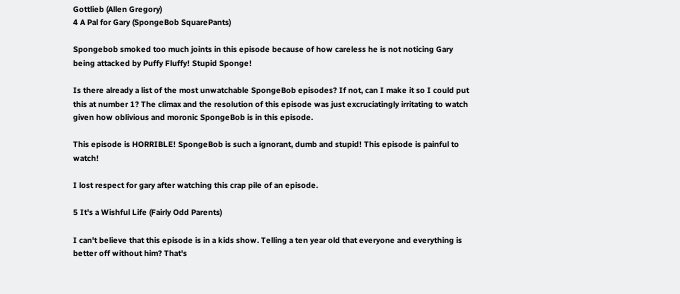Gottlieb (Allen Gregory)
4 A Pal for Gary (SpongeBob SquarePants)

Spongebob smoked too much joints in this episode because of how careless he is not noticing Gary being attacked by Puffy Fluffy! Stupid Sponge!

Is there already a list of the most unwatchable SpongeBob episodes? If not, can I make it so I could put this at number 1? The climax and the resolution of this episode was just excruciatingly irritating to watch given how oblivious and moronic SpongeBob is in this episode.

This episode is HORRIBLE! SpongeBob is such a ignorant, dumb and stupid! This episode is painful to watch!

I lost respect for gary after watching this crap pile of an episode.

5 It's a Wishful Life (Fairly Odd Parents)

I can't believe that this episode is in a kids show. Telling a ten year old that everyone and everything is better off without him? That's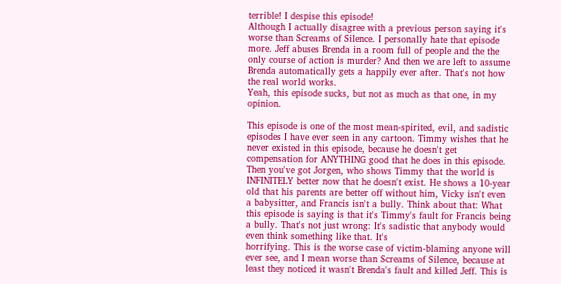terrible! I despise this episode!
Although I actually disagree with a previous person saying it's worse than Screams of Silence. I personally hate that episode more. Jeff abuses Brenda in a room full of people and the the only course of action is murder? And then we are left to assume Brenda automatically gets a happily ever after. That's not how the real world works.
Yeah, this episode sucks, but not as much as that one, in my opinion.

This episode is one of the most mean-spirited, evil, and sadistic episodes I have ever seen in any cartoon. Timmy wishes that he never existed in this episode, because he doesn't get compensation for ANYTHING good that he does in this episode. Then you've got Jorgen, who shows Timmy that the world is INFINITELY better now that he doesn't exist. He shows a 10-year old that his parents are better off without him, Vicky isn't even a babysitter, and Francis isn't a bully. Think about that: What this episode is saying is that it's Timmy's fault for Francis being a bully. That's not just wrong: It's sadistic that anybody would even think something like that. It's
horrifying. This is the worse case of victim-blaming anyone will ever see, and I mean worse than Screams of Silence, because at least they noticed it wasn't Brenda's fault and killed Jeff. This is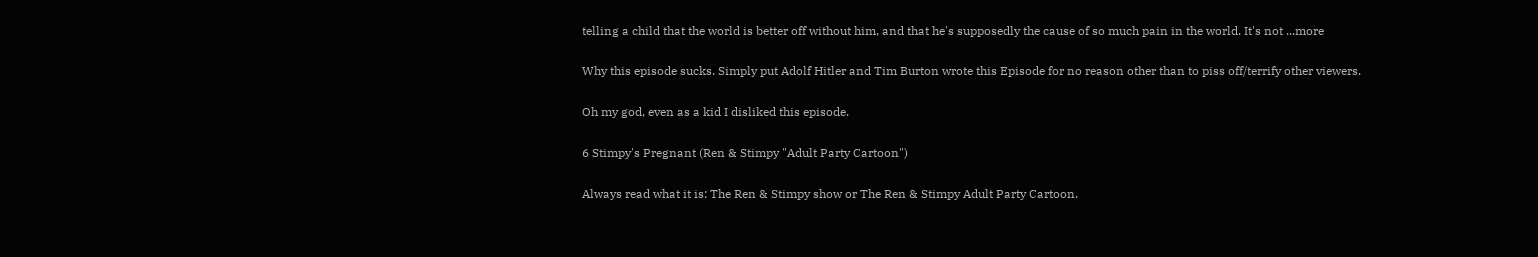telling a child that the world is better off without him, and that he's supposedly the cause of so much pain in the world. It's not ...more

Why this episode sucks. Simply put Adolf Hitler and Tim Burton wrote this Episode for no reason other than to piss off/terrify other viewers.

Oh my god, even as a kid I disliked this episode.

6 Stimpy's Pregnant (Ren & Stimpy "Adult Party Cartoon")

Always read what it is: The Ren & Stimpy show or The Ren & Stimpy Adult Party Cartoon.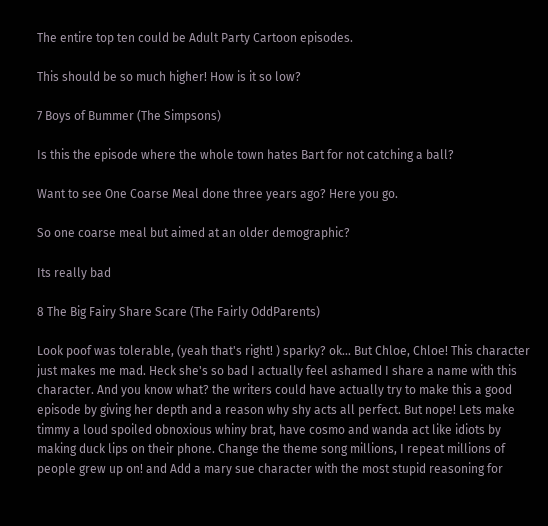The entire top ten could be Adult Party Cartoon episodes.

This should be so much higher! How is it so low?

7 Boys of Bummer (The Simpsons)

Is this the episode where the whole town hates Bart for not catching a ball?

Want to see One Coarse Meal done three years ago? Here you go.

So one coarse meal but aimed at an older demographic?

Its really bad

8 The Big Fairy Share Scare (The Fairly OddParents)

Look poof was tolerable, (yeah that's right! ) sparky? ok... But Chloe, Chloe! This character just makes me mad. Heck she's so bad I actually feel ashamed I share a name with this character. And you know what? the writers could have actually try to make this a good episode by giving her depth and a reason why shy acts all perfect. But nope! Lets make timmy a loud spoiled obnoxious whiny brat, have cosmo and wanda act like idiots by making duck lips on their phone. Change the theme song millions, I repeat millions of people grew up on! and Add a mary sue character with the most stupid reasoning for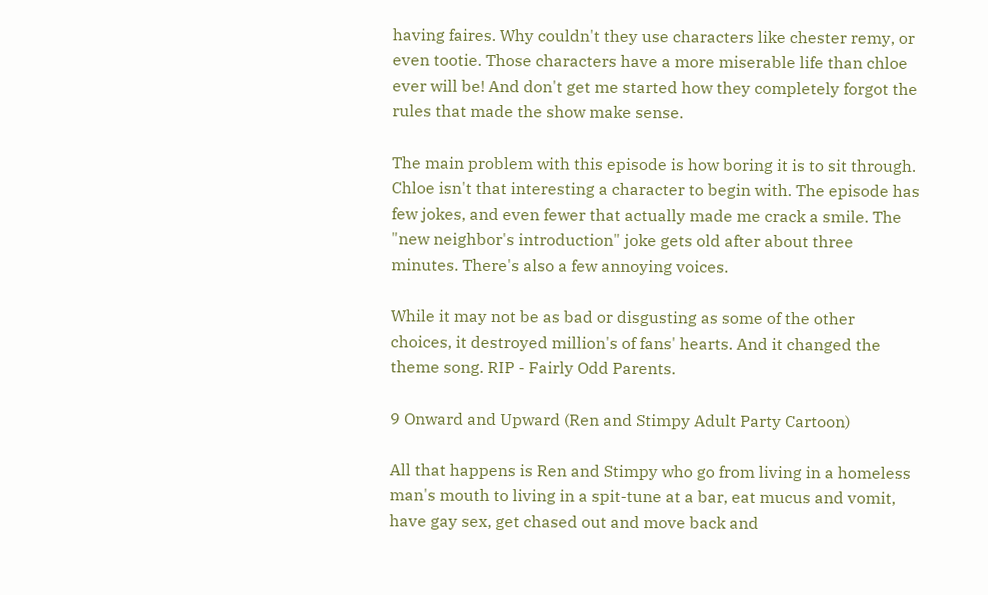having faires. Why couldn't they use characters like chester remy, or even tootie. Those characters have a more miserable life than chloe ever will be! And don't get me started how they completely forgot the rules that made the show make sense.

The main problem with this episode is how boring it is to sit through. Chloe isn't that interesting a character to begin with. The episode has few jokes, and even fewer that actually made me crack a smile. The "new neighbor's introduction" joke gets old after about three minutes. There's also a few annoying voices.

While it may not be as bad or disgusting as some of the other choices, it destroyed million's of fans' hearts. And it changed the theme song. RIP - Fairly Odd Parents.

9 Onward and Upward (Ren and Stimpy Adult Party Cartoon)

All that happens is Ren and Stimpy who go from living in a homeless man's mouth to living in a spit-tune at a bar, eat mucus and vomit, have gay sex, get chased out and move back and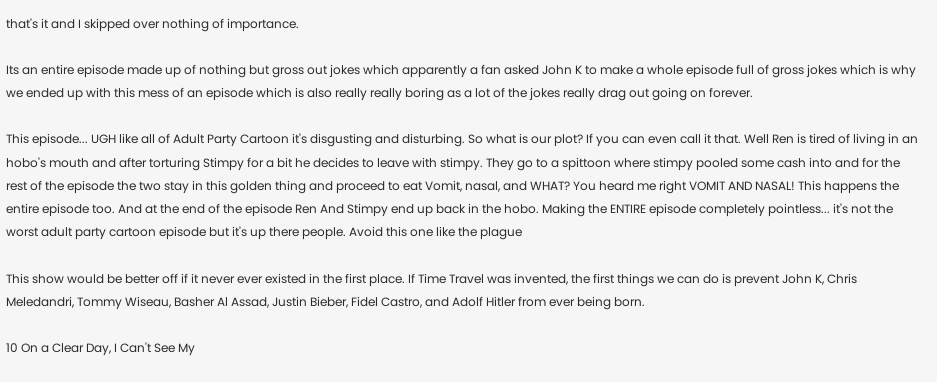that's it and I skipped over nothing of importance.

Its an entire episode made up of nothing but gross out jokes which apparently a fan asked John K to make a whole episode full of gross jokes which is why we ended up with this mess of an episode which is also really really boring as a lot of the jokes really drag out going on forever.

This episode... UGH like all of Adult Party Cartoon it's disgusting and disturbing. So what is our plot? If you can even call it that. Well Ren is tired of living in an hobo's mouth and after torturing Stimpy for a bit he decides to leave with stimpy. They go to a spittoon where stimpy pooled some cash into and for the rest of the episode the two stay in this golden thing and proceed to eat Vomit, nasal, and WHAT? You heard me right VOMIT AND NASAL! This happens the entire episode too. And at the end of the episode Ren And Stimpy end up back in the hobo. Making the ENTIRE episode completely pointless... it's not the worst adult party cartoon episode but it's up there people. Avoid this one like the plague

This show would be better off if it never ever existed in the first place. If Time Travel was invented, the first things we can do is prevent John K, Chris Meledandri, Tommy Wiseau, Basher Al Assad, Justin Bieber, Fidel Castro, and Adolf Hitler from ever being born.

10 On a Clear Day, I Can't See My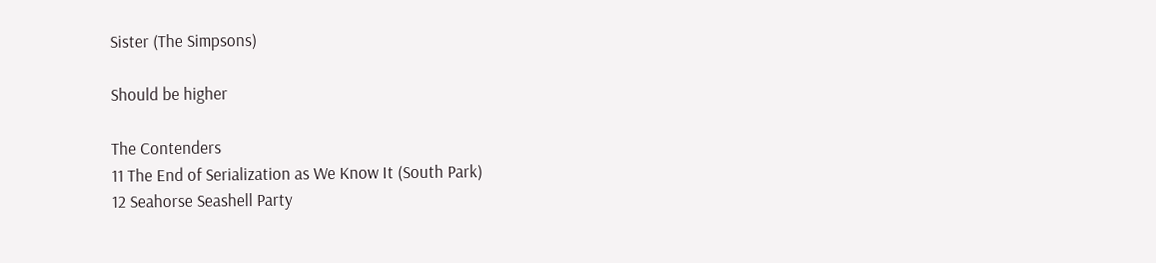Sister (The Simpsons)

Should be higher

The Contenders
11 The End of Serialization as We Know It (South Park)
12 Seahorse Seashell Party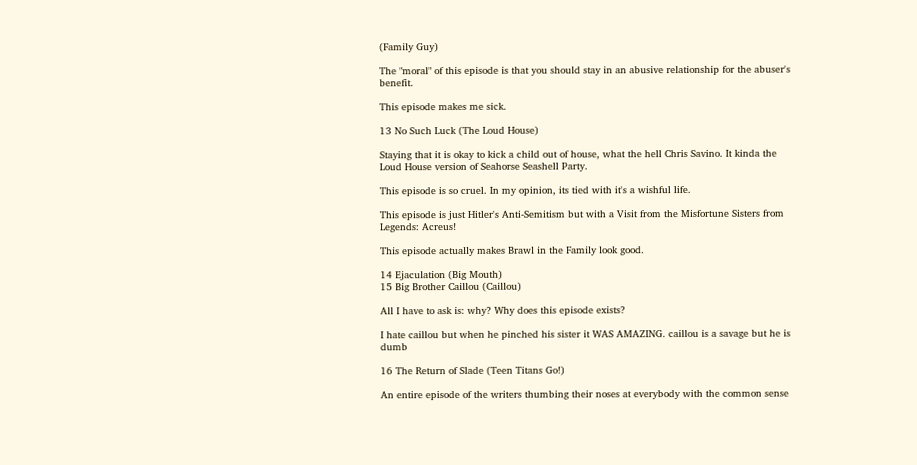(Family Guy)

The "moral" of this episode is that you should stay in an abusive relationship for the abuser's benefit.

This episode makes me sick.

13 No Such Luck (The Loud House)

Staying that it is okay to kick a child out of house, what the hell Chris Savino. It kinda the Loud House version of Seahorse Seashell Party.

This episode is so cruel. In my opinion, its tied with it's a wishful life.

This episode is just Hitler's Anti-Semitism but with a Visit from the Misfortune Sisters from Legends: Acreus!

This episode actually makes Brawl in the Family look good.

14 Ejaculation (Big Mouth)
15 Big Brother Caillou (Caillou)

All I have to ask is: why? Why does this episode exists?

I hate caillou but when he pinched his sister it WAS AMAZING. caillou is a savage but he is dumb

16 The Return of Slade (Teen Titans Go!)

An entire episode of the writers thumbing their noses at everybody with the common sense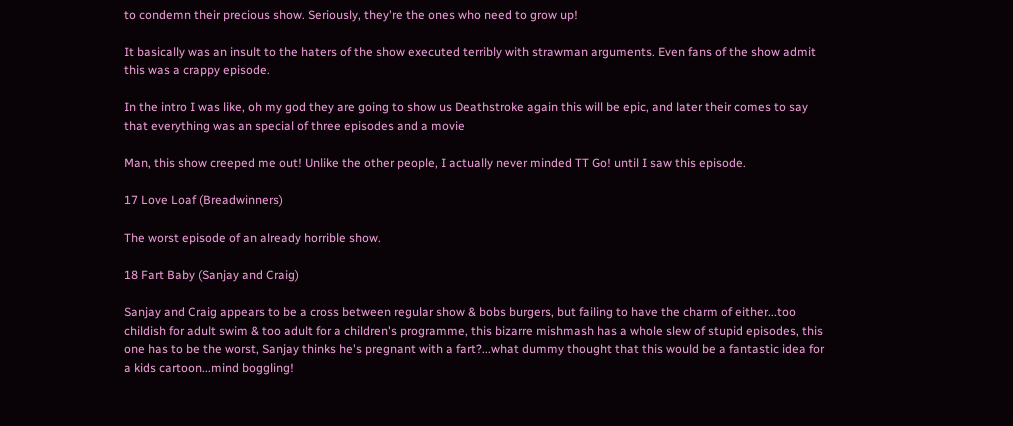to condemn their precious show. Seriously, they're the ones who need to grow up!

It basically was an insult to the haters of the show executed terribly with strawman arguments. Even fans of the show admit this was a crappy episode.

In the intro I was like, oh my god they are going to show us Deathstroke again this will be epic, and later their comes to say that everything was an special of three episodes and a movie

Man, this show creeped me out! Unlike the other people, I actually never minded TT Go! until I saw this episode.

17 Love Loaf (Breadwinners)

The worst episode of an already horrible show.

18 Fart Baby (Sanjay and Craig)

Sanjay and Craig appears to be a cross between regular show & bobs burgers, but failing to have the charm of either...too childish for adult swim & too adult for a children's programme, this bizarre mishmash has a whole slew of stupid episodes, this one has to be the worst, Sanjay thinks he's pregnant with a fart?...what dummy thought that this would be a fantastic idea for a kids cartoon...mind boggling!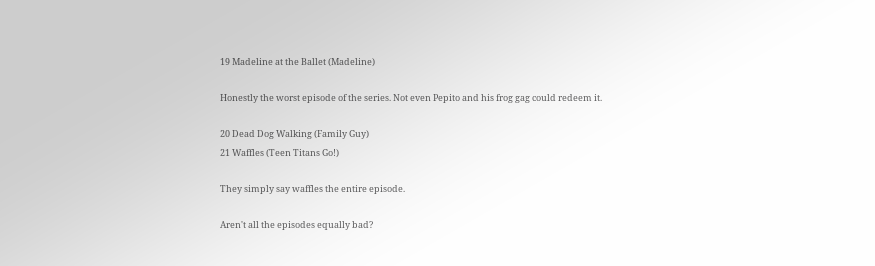19 Madeline at the Ballet (Madeline)

Honestly the worst episode of the series. Not even Pepito and his frog gag could redeem it.

20 Dead Dog Walking (Family Guy)
21 Waffles (Teen Titans Go!)

They simply say waffles the entire episode.

Aren't all the episodes equally bad?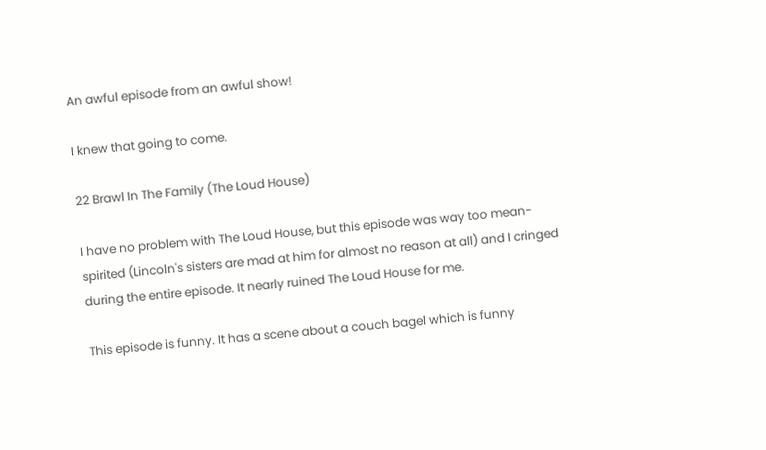An awful episode from an awful show!

I knew that going to come.

22 Brawl In The Family (The Loud House)

I have no problem with The Loud House, but this episode was way too mean-spirited (Lincoln's sisters are mad at him for almost no reason at all) and I cringed during the entire episode. It nearly ruined The Loud House for me.

This episode is funny. It has a scene about a couch bagel which is funny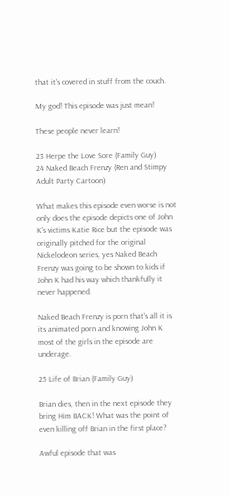that it's covered in stuff from the couch.

My god! This episode was just mean!

These people never learn!

23 Herpe the Love Sore (Family Guy)
24 Naked Beach Frenzy (Ren and Stimpy Adult Party Cartoon)

What makes this episode even worse is not only does the episode depicts one of John K's victims Katie Rice but the episode was originally pitched for the original Nickelodeon series, yes Naked Beach Frenzy was going to be shown to kids if John K had his way which thankfully it never happened.

Naked Beach Frenzy is porn that's all it is its animated porn and knowing John K most of the girls in the episode are underage.

25 Life of Brian (Family Guy)

Brian dies, then in the next episode they bring Him BACK! What was the point of even killing off Brian in the first place?

Awful episode that was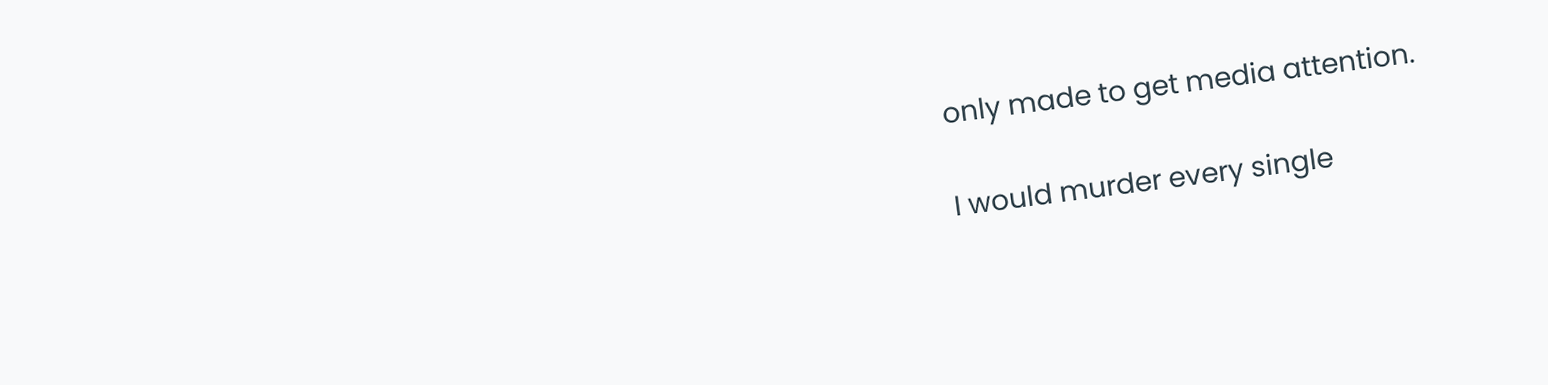only made to get media attention.

I would murder every single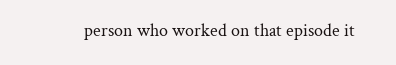person who worked on that episode it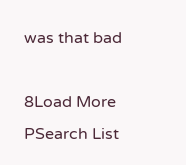was that bad

8Load More
PSearch List